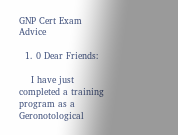GNP Cert Exam Advice

  1. 0 Dear Friends:

    I have just completed a training program as a Geronotological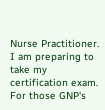Nurse Practitioner. I am preparing to take my certification exam. For those GNP's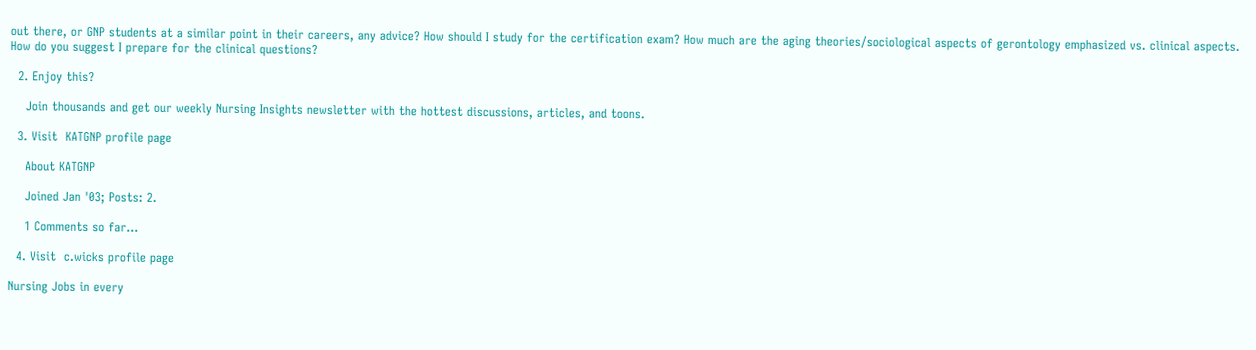out there, or GNP students at a similar point in their careers, any advice? How should I study for the certification exam? How much are the aging theories/sociological aspects of gerontology emphasized vs. clinical aspects. How do you suggest I prepare for the clinical questions?

  2. Enjoy this?

    Join thousands and get our weekly Nursing Insights newsletter with the hottest discussions, articles, and toons.

  3. Visit  KATGNP profile page

    About KATGNP

    Joined Jan '03; Posts: 2.

    1 Comments so far...

  4. Visit  c.wicks profile page

Nursing Jobs in every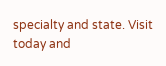specialty and state. Visit today and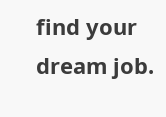find your dream job.